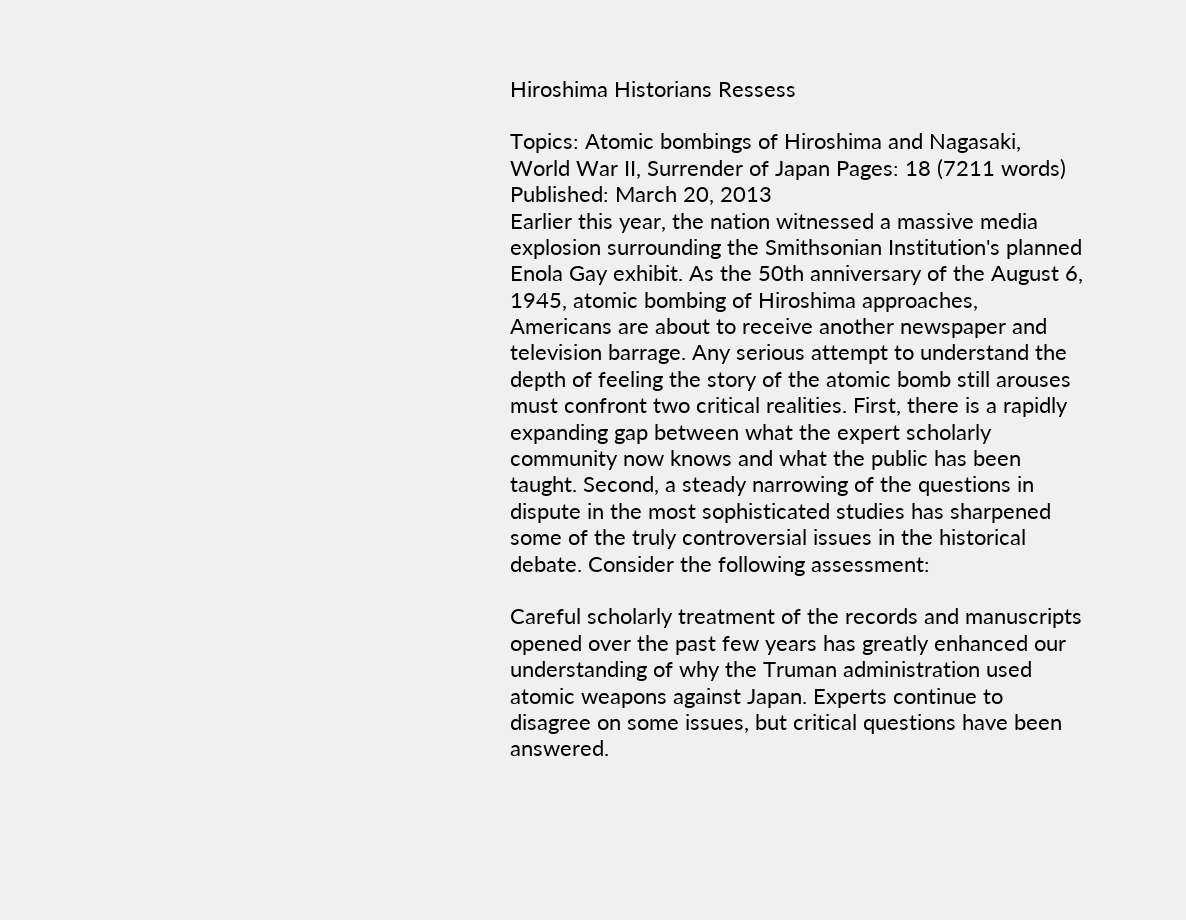Hiroshima Historians Ressess

Topics: Atomic bombings of Hiroshima and Nagasaki, World War II, Surrender of Japan Pages: 18 (7211 words) Published: March 20, 2013
Earlier this year, the nation witnessed a massive media explosion surrounding the Smithsonian Institution's planned Enola Gay exhibit. As the 50th anniversary of the August 6, 1945, atomic bombing of Hiroshima approaches, Americans are about to receive another newspaper and television barrage. Any serious attempt to understand the depth of feeling the story of the atomic bomb still arouses must confront two critical realities. First, there is a rapidly expanding gap between what the expert scholarly community now knows and what the public has been taught. Second, a steady narrowing of the questions in dispute in the most sophisticated studies has sharpened some of the truly controversial issues in the historical debate. Consider the following assessment:

Careful scholarly treatment of the records and manuscripts opened over the past few years has greatly enhanced our understanding of why the Truman administration used atomic weapons against Japan. Experts continue to disagree on some issues, but critical questions have been answered.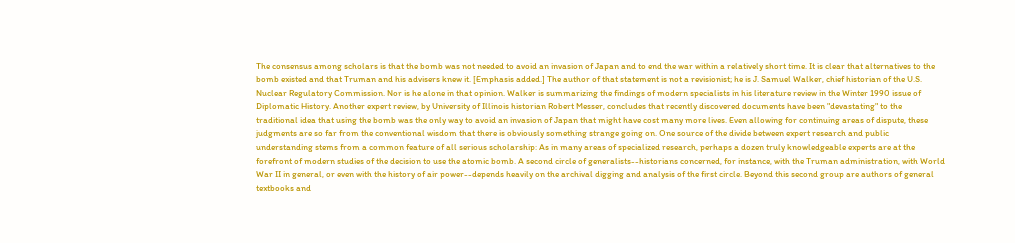The consensus among scholars is that the bomb was not needed to avoid an invasion of Japan and to end the war within a relatively short time. It is clear that alternatives to the bomb existed and that Truman and his advisers knew it. [Emphasis added.] The author of that statement is not a revisionist; he is J. Samuel Walker, chief historian of the U.S. Nuclear Regulatory Commission. Nor is he alone in that opinion. Walker is summarizing the findings of modern specialists in his literature review in the Winter 1990 issue of Diplomatic History. Another expert review, by University of Illinois historian Robert Messer, concludes that recently discovered documents have been "devastating" to the traditional idea that using the bomb was the only way to avoid an invasion of Japan that might have cost many more lives. Even allowing for continuing areas of dispute, these judgments are so far from the conventional wisdom that there is obviously something strange going on. One source of the divide between expert research and public understanding stems from a common feature of all serious scholarship: As in many areas of specialized research, perhaps a dozen truly knowledgeable experts are at the forefront of modern studies of the decision to use the atomic bomb. A second circle of generalists--historians concerned, for instance, with the Truman administration, with World War II in general, or even with the history of air power--depends heavily on the archival digging and analysis of the first circle. Beyond this second group are authors of general textbooks and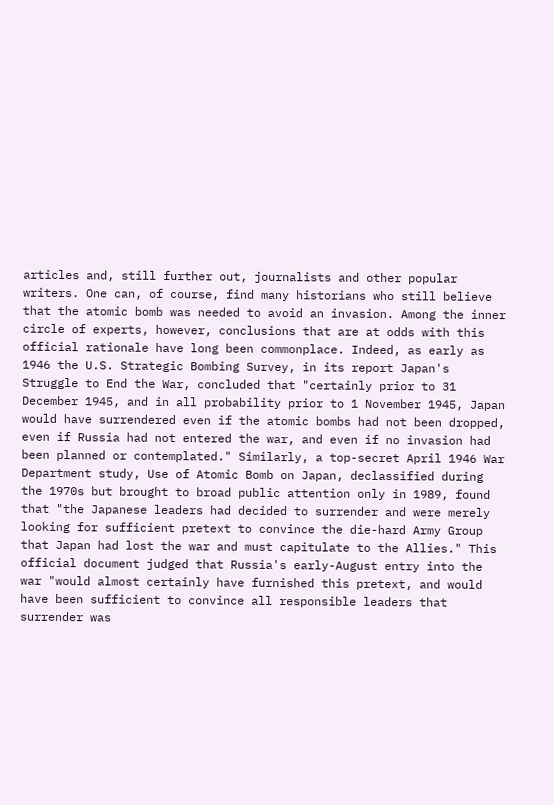articles and, still further out, journalists and other popular writers. One can, of course, find many historians who still believe that the atomic bomb was needed to avoid an invasion. Among the inner circle of experts, however, conclusions that are at odds with this official rationale have long been commonplace. Indeed, as early as 1946 the U.S. Strategic Bombing Survey, in its report Japan's Struggle to End the War, concluded that "certainly prior to 31 December 1945, and in all probability prior to 1 November 1945, Japan would have surrendered even if the atomic bombs had not been dropped, even if Russia had not entered the war, and even if no invasion had been planned or contemplated." Similarly, a top-secret April 1946 War Department study, Use of Atomic Bomb on Japan, declassified during the 1970s but brought to broad public attention only in 1989, found that "the Japanese leaders had decided to surrender and were merely looking for sufficient pretext to convince the die-hard Army Group that Japan had lost the war and must capitulate to the Allies." This official document judged that Russia's early-August entry into the war "would almost certainly have furnished this pretext, and would have been sufficient to convince all responsible leaders that surrender was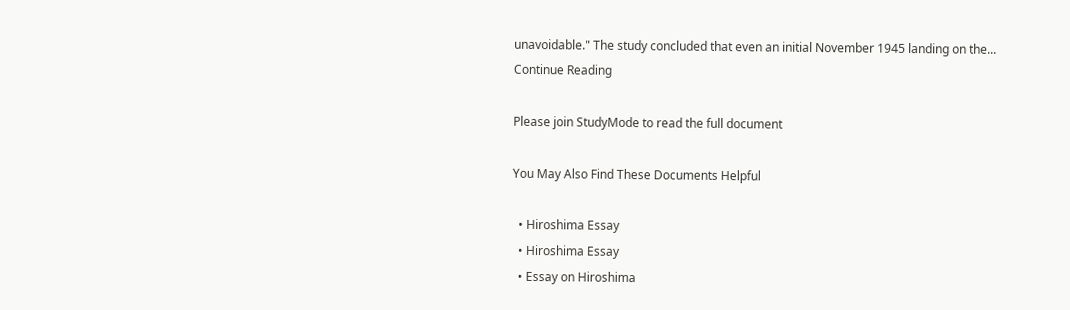unavoidable." The study concluded that even an initial November 1945 landing on the...
Continue Reading

Please join StudyMode to read the full document

You May Also Find These Documents Helpful

  • Hiroshima Essay
  • Hiroshima Essay
  • Essay on Hiroshima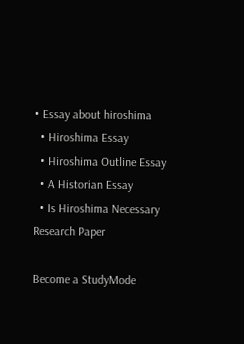• Essay about hiroshima
  • Hiroshima Essay
  • Hiroshima Outline Essay
  • A Historian Essay
  • Is Hiroshima Necessary Research Paper

Become a StudyMode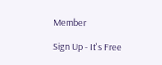Member

Sign Up - It's Free